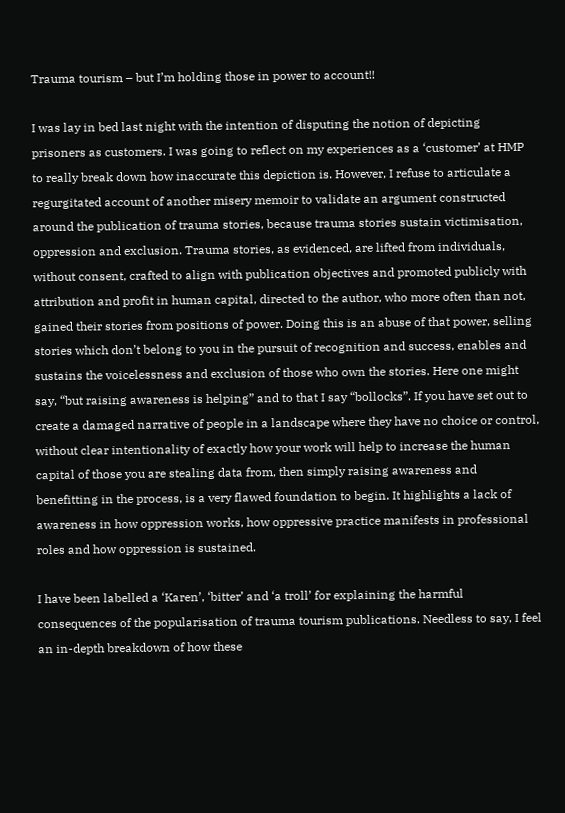Trauma tourism – but I’m holding those in power to account!!

I was lay in bed last night with the intention of disputing the notion of depicting prisoners as customers. I was going to reflect on my experiences as a ‘customer’ at HMP to really break down how inaccurate this depiction is. However, I refuse to articulate a regurgitated account of another misery memoir to validate an argument constructed around the publication of trauma stories, because trauma stories sustain victimisation, oppression and exclusion. Trauma stories, as evidenced, are lifted from individuals, without consent, crafted to align with publication objectives and promoted publicly with attribution and profit in human capital, directed to the author, who more often than not, gained their stories from positions of power. Doing this is an abuse of that power, selling stories which don’t belong to you in the pursuit of recognition and success, enables and sustains the voicelessness and exclusion of those who own the stories. Here one might say, “but raising awareness is helping” and to that I say “bollocks”. If you have set out to create a damaged narrative of people in a landscape where they have no choice or control, without clear intentionality of exactly how your work will help to increase the human capital of those you are stealing data from, then simply raising awareness and benefitting in the process, is a very flawed foundation to begin. It highlights a lack of awareness in how oppression works, how oppressive practice manifests in professional roles and how oppression is sustained.

I have been labelled a ‘Karen’, ‘bitter’ and ‘a troll’ for explaining the harmful consequences of the popularisation of trauma tourism publications. Needless to say, I feel an in-depth breakdown of how these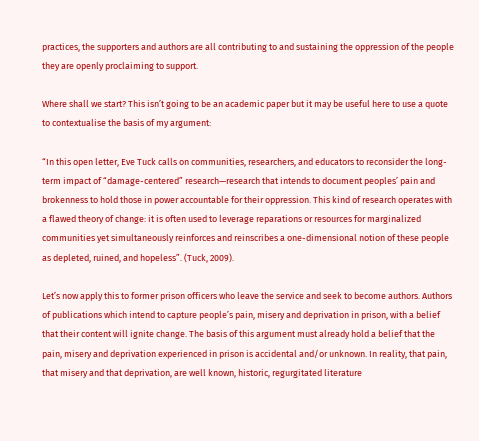practices, the supporters and authors are all contributing to and sustaining the oppression of the people they are openly proclaiming to support.

Where shall we start? This isn’t going to be an academic paper but it may be useful here to use a quote to contextualise the basis of my argument:

“In this open letter, Eve Tuck calls on communities, researchers, and educators to reconsider the long-term impact of “damage-centered” research—research that intends to document peoples’ pain and brokenness to hold those in power accountable for their oppression. This kind of research operates with a flawed theory of change: it is often used to leverage reparations or resources for marginalized communities yet simultaneously reinforces and reinscribes a one-dimensional notion of these people as depleted, ruined, and hopeless”. (Tuck, 2009).

Let’s now apply this to former prison officers who leave the service and seek to become authors. Authors of publications which intend to capture people’s pain, misery and deprivation in prison, with a belief that their content will ignite change. The basis of this argument must already hold a belief that the pain, misery and deprivation experienced in prison is accidental and/or unknown. In reality, that pain, that misery and that deprivation, are well known, historic, regurgitated literature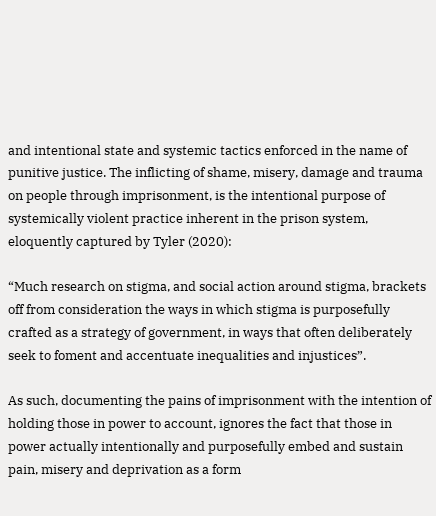and intentional state and systemic tactics enforced in the name of punitive justice. The inflicting of shame, misery, damage and trauma on people through imprisonment, is the intentional purpose of systemically violent practice inherent in the prison system, eloquently captured by Tyler (2020):

“Much research on stigma, and social action around stigma, brackets off from consideration the ways in which stigma is purposefully crafted as a strategy of government, in ways that often deliberately seek to foment and accentuate inequalities and injustices”.

As such, documenting the pains of imprisonment with the intention of holding those in power to account, ignores the fact that those in power actually intentionally and purposefully embed and sustain pain, misery and deprivation as a form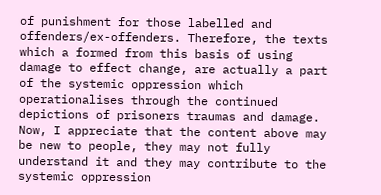of punishment for those labelled and offenders/ex-offenders. Therefore, the texts which a formed from this basis of using damage to effect change, are actually a part of the systemic oppression which operationalises through the continued depictions of prisoners traumas and damage. Now, I appreciate that the content above may be new to people, they may not fully understand it and they may contribute to the systemic oppression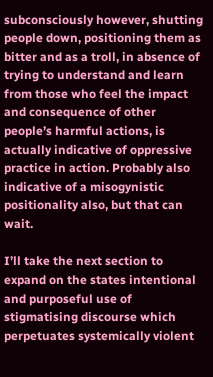subconsciously however, shutting people down, positioning them as bitter and as a troll, in absence of trying to understand and learn from those who feel the impact and consequence of other people’s harmful actions, is actually indicative of oppressive practice in action. Probably also indicative of a misogynistic positionality also, but that can wait.

I’ll take the next section to expand on the states intentional and purposeful use of stigmatising discourse which perpetuates systemically violent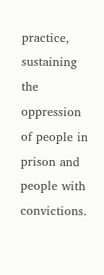practice, sustaining the oppression of people in prison and people with convictions.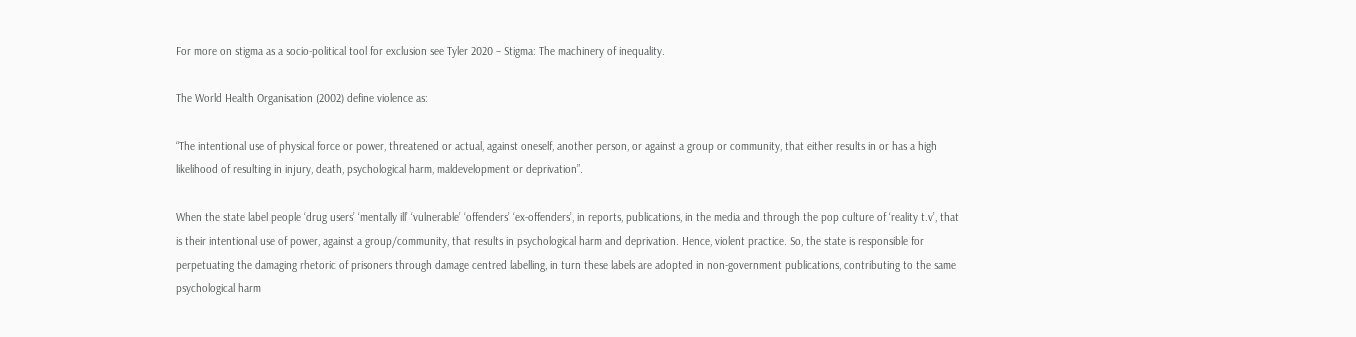For more on stigma as a socio-political tool for exclusion see Tyler 2020 – Stigma: The machinery of inequality.

The World Health Organisation (2002) define violence as:

“The intentional use of physical force or power, threatened or actual, against oneself, another person, or against a group or community, that either results in or has a high likelihood of resulting in injury, death, psychological harm, maldevelopment or deprivation”.

When the state label people ‘drug users’ ‘mentally ill’ ‘vulnerable’ ‘offenders’ ‘ex-offenders’, in reports, publications, in the media and through the pop culture of ‘reality t.v’, that is their intentional use of power, against a group/community, that results in psychological harm and deprivation. Hence, violent practice. So, the state is responsible for perpetuating the damaging rhetoric of prisoners through damage centred labelling, in turn these labels are adopted in non-government publications, contributing to the same psychological harm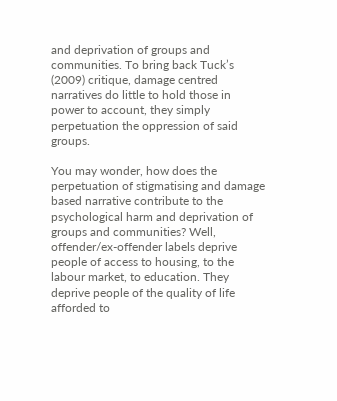and deprivation of groups and communities. To bring back Tuck’s (2009) critique, damage centred narratives do little to hold those in power to account, they simply perpetuation the oppression of said groups.

You may wonder, how does the perpetuation of stigmatising and damage based narrative contribute to the psychological harm and deprivation of groups and communities? Well, offender/ex-offender labels deprive people of access to housing, to the labour market, to education. They deprive people of the quality of life afforded to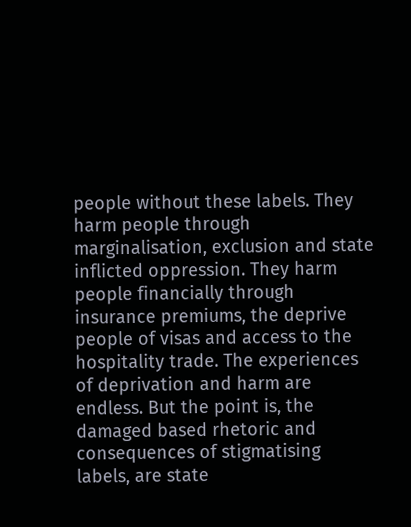people without these labels. They harm people through marginalisation, exclusion and state inflicted oppression. They harm people financially through insurance premiums, the deprive people of visas and access to the hospitality trade. The experiences of deprivation and harm are endless. But the point is, the damaged based rhetoric and consequences of stigmatising labels, are state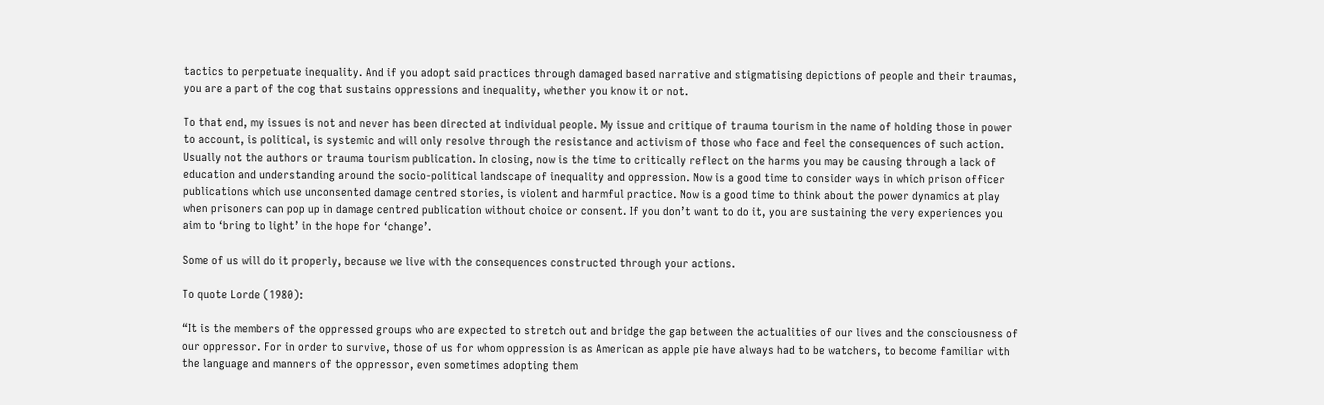tactics to perpetuate inequality. And if you adopt said practices through damaged based narrative and stigmatising depictions of people and their traumas, you are a part of the cog that sustains oppressions and inequality, whether you know it or not.

To that end, my issues is not and never has been directed at individual people. My issue and critique of trauma tourism in the name of holding those in power to account, is political, is systemic and will only resolve through the resistance and activism of those who face and feel the consequences of such action. Usually not the authors or trauma tourism publication. In closing, now is the time to critically reflect on the harms you may be causing through a lack of education and understanding around the socio-political landscape of inequality and oppression. Now is a good time to consider ways in which prison officer publications which use unconsented damage centred stories, is violent and harmful practice. Now is a good time to think about the power dynamics at play when prisoners can pop up in damage centred publication without choice or consent. If you don’t want to do it, you are sustaining the very experiences you aim to ‘bring to light’ in the hope for ‘change’.

Some of us will do it properly, because we live with the consequences constructed through your actions.

To quote Lorde (1980):

“It is the members of the oppressed groups who are expected to stretch out and bridge the gap between the actualities of our lives and the consciousness of our oppressor. For in order to survive, those of us for whom oppression is as American as apple pie have always had to be watchers, to become familiar with the language and manners of the oppressor, even sometimes adopting them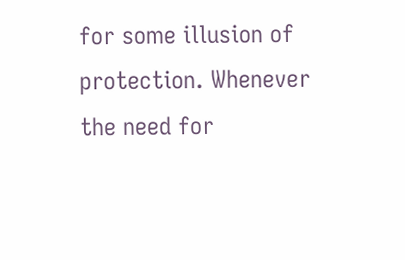for some illusion of protection. Whenever the need for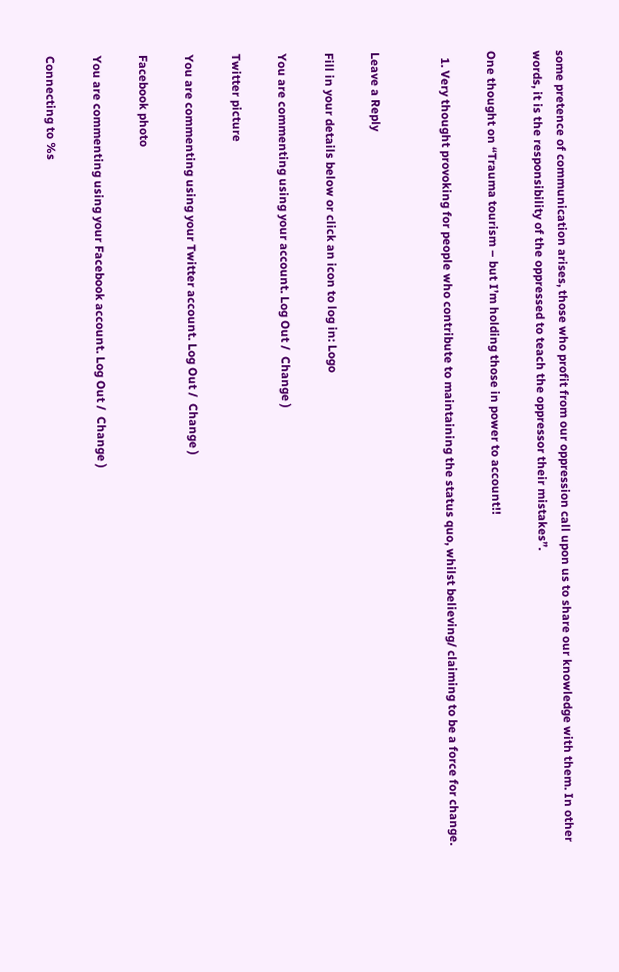some pretence of communication arises, those who profit from our oppression call upon us to share our knowledge with them. In other words, it is the responsibility of the oppressed to teach the oppressor their mistakes”.

One thought on “Trauma tourism – but I’m holding those in power to account!!

  1. Very thought provoking for people who contribute to maintaining the status quo, whilst believing/ claiming to be a force for change.


Leave a Reply

Fill in your details below or click an icon to log in: Logo

You are commenting using your account. Log Out /  Change )

Twitter picture

You are commenting using your Twitter account. Log Out /  Change )

Facebook photo

You are commenting using your Facebook account. Log Out /  Change )

Connecting to %s